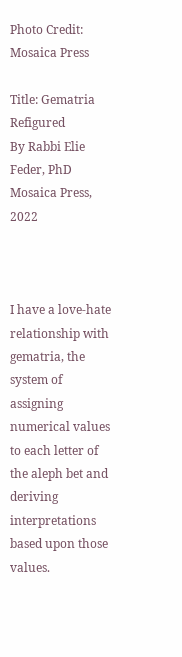Photo Credit: Mosaica Press

Title: Gematria Refigured
By Rabbi Elie Feder, PhD
Mosaica Press, 2022



I have a love-hate relationship with gematria, the system of assigning numerical values to each letter of the aleph bet and deriving interpretations based upon those values.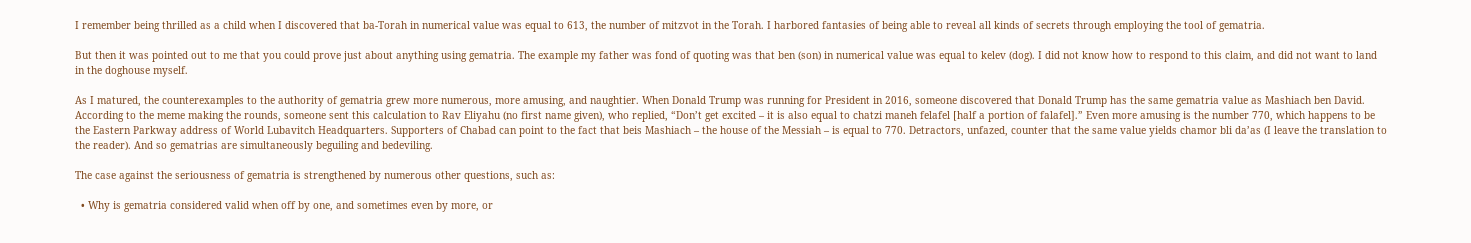I remember being thrilled as a child when I discovered that ba-Torah in numerical value was equal to 613, the number of mitzvot in the Torah. I harbored fantasies of being able to reveal all kinds of secrets through employing the tool of gematria.

But then it was pointed out to me that you could prove just about anything using gematria. The example my father was fond of quoting was that ben (son) in numerical value was equal to kelev (dog). I did not know how to respond to this claim, and did not want to land in the doghouse myself.

As I matured, the counterexamples to the authority of gematria grew more numerous, more amusing, and naughtier. When Donald Trump was running for President in 2016, someone discovered that Donald Trump has the same gematria value as Mashiach ben David. According to the meme making the rounds, someone sent this calculation to Rav Eliyahu (no first name given), who replied, “Don’t get excited – it is also equal to chatzi maneh felafel [half a portion of falafel].” Even more amusing is the number 770, which happens to be the Eastern Parkway address of World Lubavitch Headquarters. Supporters of Chabad can point to the fact that beis Mashiach – the house of the Messiah – is equal to 770. Detractors, unfazed, counter that the same value yields chamor bli da’as (I leave the translation to the reader). And so gematrias are simultaneously beguiling and bedeviling.

The case against the seriousness of gematria is strengthened by numerous other questions, such as:

  • Why is gematria considered valid when off by one, and sometimes even by more, or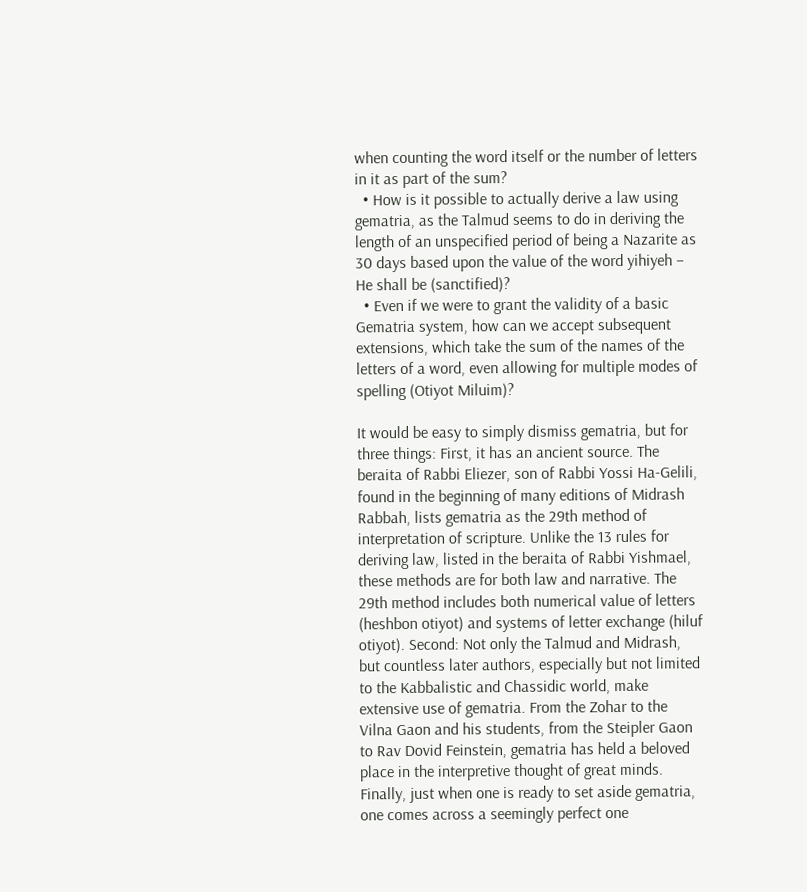when counting the word itself or the number of letters in it as part of the sum?
  • How is it possible to actually derive a law using gematria, as the Talmud seems to do in deriving the length of an unspecified period of being a Nazarite as 30 days based upon the value of the word yihiyeh – He shall be (sanctified)?
  • Even if we were to grant the validity of a basic Gematria system, how can we accept subsequent extensions, which take the sum of the names of the letters of a word, even allowing for multiple modes of spelling (Otiyot Miluim)?

It would be easy to simply dismiss gematria, but for three things: First, it has an ancient source. The beraita of Rabbi Eliezer, son of Rabbi Yossi Ha-Gelili, found in the beginning of many editions of Midrash Rabbah, lists gematria as the 29th method of interpretation of scripture. Unlike the 13 rules for deriving law, listed in the beraita of Rabbi Yishmael, these methods are for both law and narrative. The 29th method includes both numerical value of letters (heshbon otiyot) and systems of letter exchange (hiluf otiyot). Second: Not only the Talmud and Midrash, but countless later authors, especially but not limited to the Kabbalistic and Chassidic world, make extensive use of gematria. From the Zohar to the Vilna Gaon and his students, from the Steipler Gaon to Rav Dovid Feinstein, gematria has held a beloved place in the interpretive thought of great minds. Finally, just when one is ready to set aside gematria, one comes across a seemingly perfect one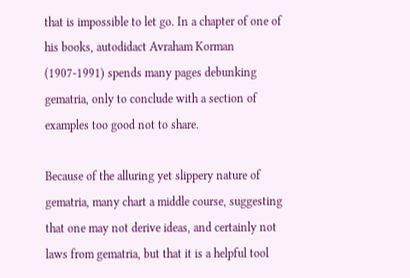that is impossible to let go. In a chapter of one of his books, autodidact Avraham Korman (1907-1991) spends many pages debunking gematria, only to conclude with a section of examples too good not to share.

Because of the alluring yet slippery nature of gematria, many chart a middle course, suggesting that one may not derive ideas, and certainly not laws from gematria, but that it is a helpful tool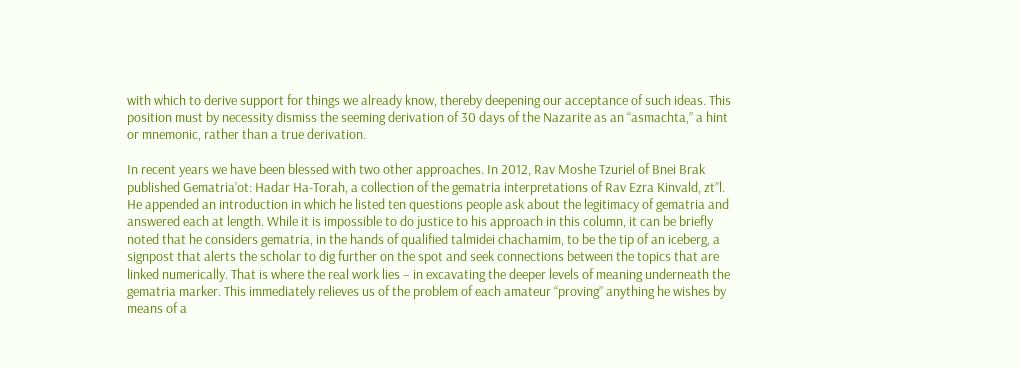with which to derive support for things we already know, thereby deepening our acceptance of such ideas. This position must by necessity dismiss the seeming derivation of 30 days of the Nazarite as an “asmachta,” a hint or mnemonic, rather than a true derivation.

In recent years we have been blessed with two other approaches. In 2012, Rav Moshe Tzuriel of Bnei Brak published Gematria’ot: Hadar Ha-Torah, a collection of the gematria interpretations of Rav Ezra Kinvald, zt”l. He appended an introduction in which he listed ten questions people ask about the legitimacy of gematria and answered each at length. While it is impossible to do justice to his approach in this column, it can be briefly noted that he considers gematria, in the hands of qualified talmidei chachamim, to be the tip of an iceberg, a signpost that alerts the scholar to dig further on the spot and seek connections between the topics that are linked numerically. That is where the real work lies – in excavating the deeper levels of meaning underneath the gematria marker. This immediately relieves us of the problem of each amateur “proving” anything he wishes by means of a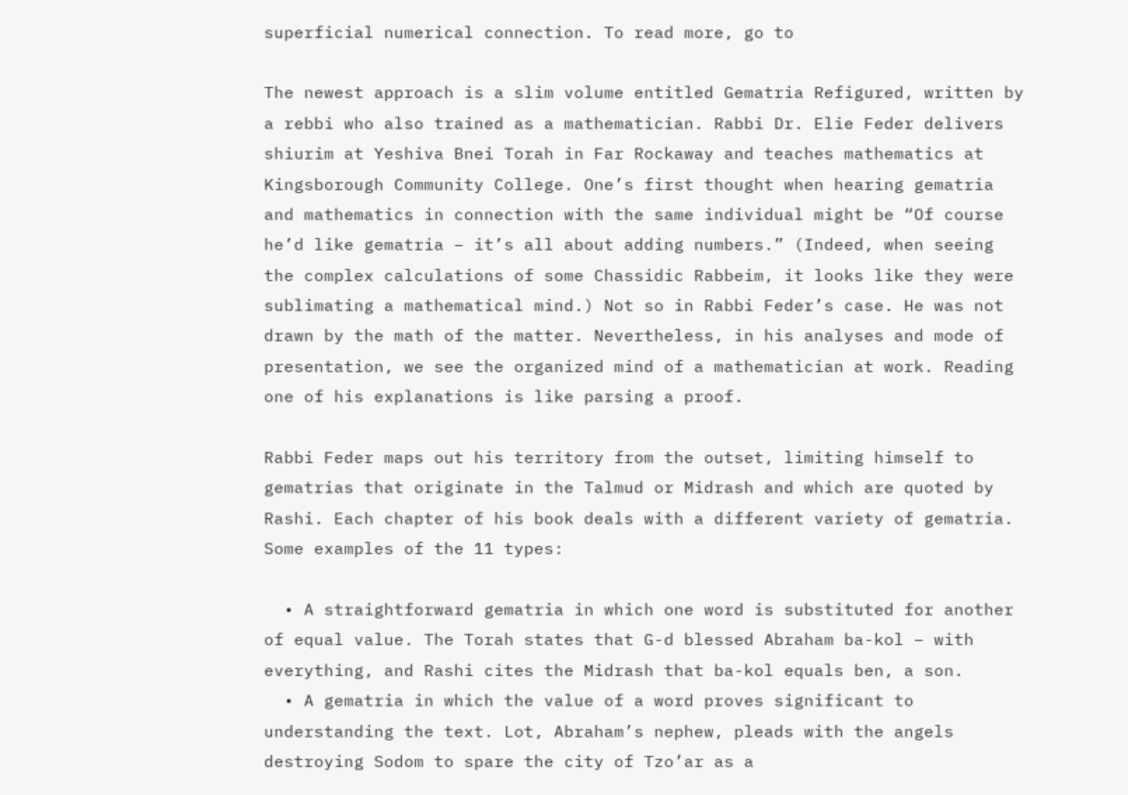superficial numerical connection. To read more, go to

The newest approach is a slim volume entitled Gematria Refigured, written by a rebbi who also trained as a mathematician. Rabbi Dr. Elie Feder delivers shiurim at Yeshiva Bnei Torah in Far Rockaway and teaches mathematics at Kingsborough Community College. One’s first thought when hearing gematria and mathematics in connection with the same individual might be “Of course he’d like gematria – it’s all about adding numbers.” (Indeed, when seeing the complex calculations of some Chassidic Rabbeim, it looks like they were sublimating a mathematical mind.) Not so in Rabbi Feder’s case. He was not drawn by the math of the matter. Nevertheless, in his analyses and mode of presentation, we see the organized mind of a mathematician at work. Reading one of his explanations is like parsing a proof.

Rabbi Feder maps out his territory from the outset, limiting himself to gematrias that originate in the Talmud or Midrash and which are quoted by Rashi. Each chapter of his book deals with a different variety of gematria. Some examples of the 11 types:

  • A straightforward gematria in which one word is substituted for another of equal value. The Torah states that G-d blessed Abraham ba-kol – with everything, and Rashi cites the Midrash that ba-kol equals ben, a son.
  • A gematria in which the value of a word proves significant to understanding the text. Lot, Abraham’s nephew, pleads with the angels destroying Sodom to spare the city of Tzo’ar as a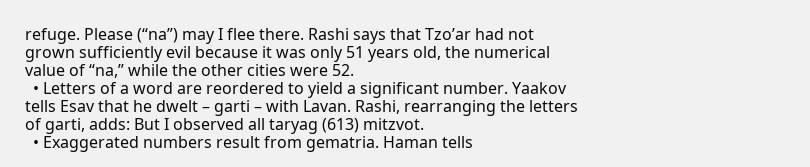refuge. Please (“na”) may I flee there. Rashi says that Tzo’ar had not grown sufficiently evil because it was only 51 years old, the numerical value of “na,” while the other cities were 52.
  • Letters of a word are reordered to yield a significant number. Yaakov tells Esav that he dwelt – garti – with Lavan. Rashi, rearranging the letters of garti, adds: But I observed all taryag (613) mitzvot.
  • Exaggerated numbers result from gematria. Haman tells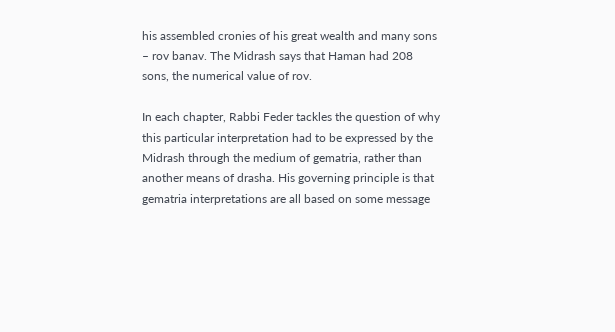his assembled cronies of his great wealth and many sons – rov banav. The Midrash says that Haman had 208 sons, the numerical value of rov.

In each chapter, Rabbi Feder tackles the question of why this particular interpretation had to be expressed by the Midrash through the medium of gematria, rather than another means of drasha. His governing principle is that gematria interpretations are all based on some message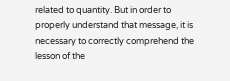related to quantity. But in order to properly understand that message, it is necessary to correctly comprehend the lesson of the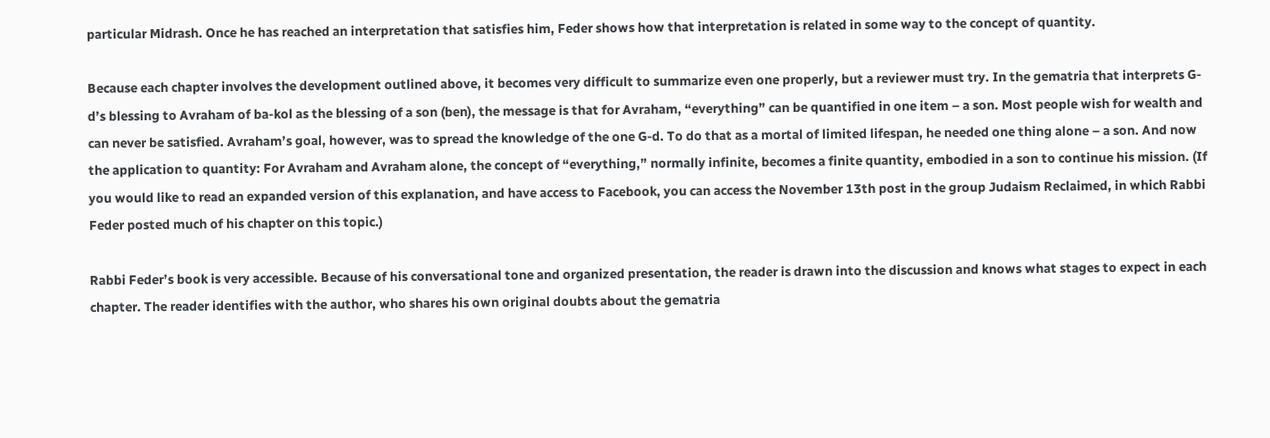particular Midrash. Once he has reached an interpretation that satisfies him, Feder shows how that interpretation is related in some way to the concept of quantity.

Because each chapter involves the development outlined above, it becomes very difficult to summarize even one properly, but a reviewer must try. In the gematria that interprets G-d’s blessing to Avraham of ba-kol as the blessing of a son (ben), the message is that for Avraham, “everything” can be quantified in one item – a son. Most people wish for wealth and can never be satisfied. Avraham’s goal, however, was to spread the knowledge of the one G-d. To do that as a mortal of limited lifespan, he needed one thing alone – a son. And now the application to quantity: For Avraham and Avraham alone, the concept of “everything,” normally infinite, becomes a finite quantity, embodied in a son to continue his mission. (If you would like to read an expanded version of this explanation, and have access to Facebook, you can access the November 13th post in the group Judaism Reclaimed, in which Rabbi Feder posted much of his chapter on this topic.)

Rabbi Feder’s book is very accessible. Because of his conversational tone and organized presentation, the reader is drawn into the discussion and knows what stages to expect in each chapter. The reader identifies with the author, who shares his own original doubts about the gematria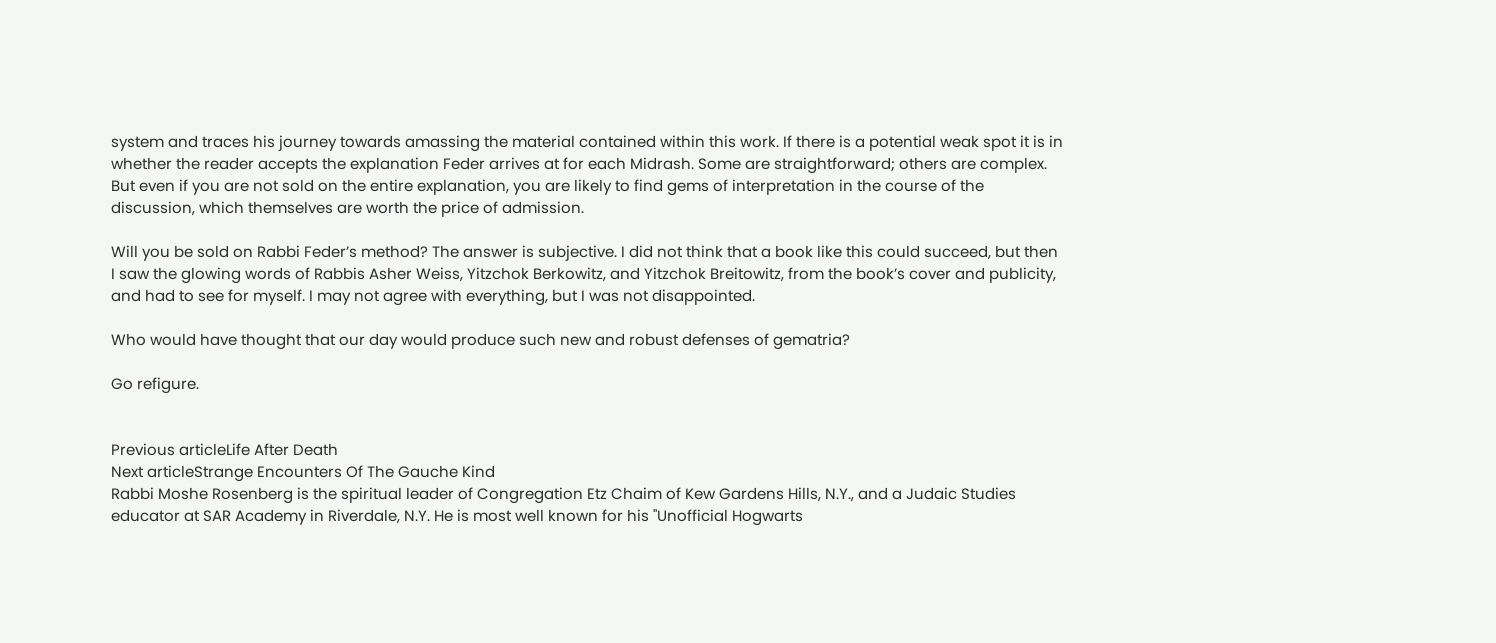system and traces his journey towards amassing the material contained within this work. If there is a potential weak spot it is in whether the reader accepts the explanation Feder arrives at for each Midrash. Some are straightforward; others are complex. But even if you are not sold on the entire explanation, you are likely to find gems of interpretation in the course of the discussion, which themselves are worth the price of admission.

Will you be sold on Rabbi Feder’s method? The answer is subjective. I did not think that a book like this could succeed, but then I saw the glowing words of Rabbis Asher Weiss, Yitzchok Berkowitz, and Yitzchok Breitowitz, from the book’s cover and publicity, and had to see for myself. I may not agree with everything, but I was not disappointed.

Who would have thought that our day would produce such new and robust defenses of gematria?

Go refigure.


Previous articleLife After Death
Next articleStrange Encounters Of The Gauche Kind
Rabbi Moshe Rosenberg is the spiritual leader of Congregation Etz Chaim of Kew Gardens Hills, N.Y., and a Judaic Studies educator at SAR Academy in Riverdale, N.Y. He is most well known for his "Unofficial Hogwarts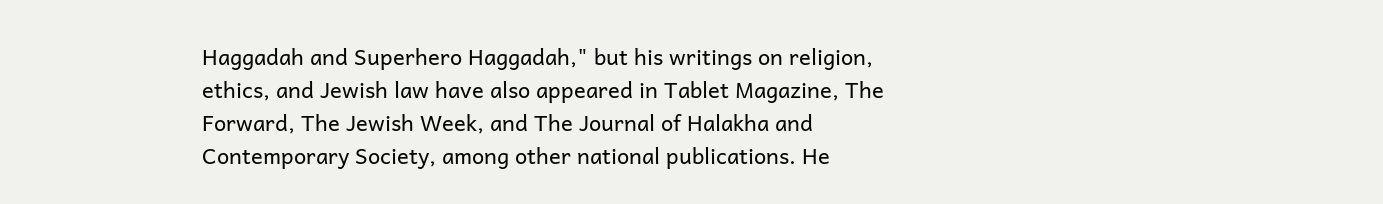Haggadah and Superhero Haggadah," but his writings on religion, ethics, and Jewish law have also appeared in Tablet Magazine, The Forward, The Jewish Week, and The Journal of Halakha and Contemporary Society, among other national publications. He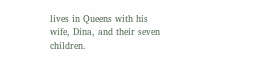lives in Queens with his wife, Dina, and their seven children.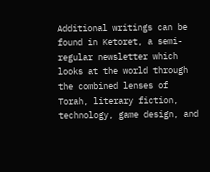Additional writings can be found in Ketoret, a semi-regular newsletter which looks at the world through the combined lenses of Torah, literary fiction, technology, game design, and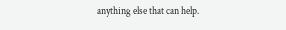anything else that can help.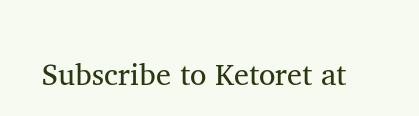Subscribe to Ketoret at